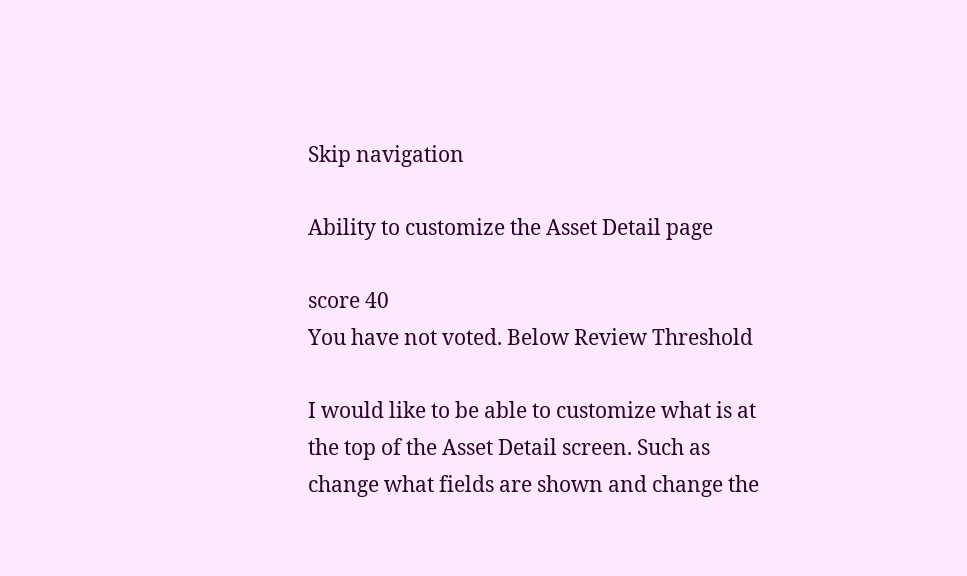Skip navigation

Ability to customize the Asset Detail page

score 40
You have not voted. Below Review Threshold

I would like to be able to customize what is at the top of the Asset Detail screen. Such as change what fields are shown and change the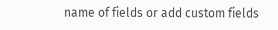name of fields or add custom fields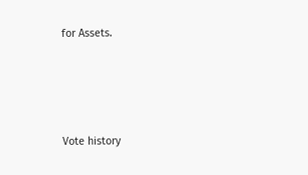for Assets.




Vote history